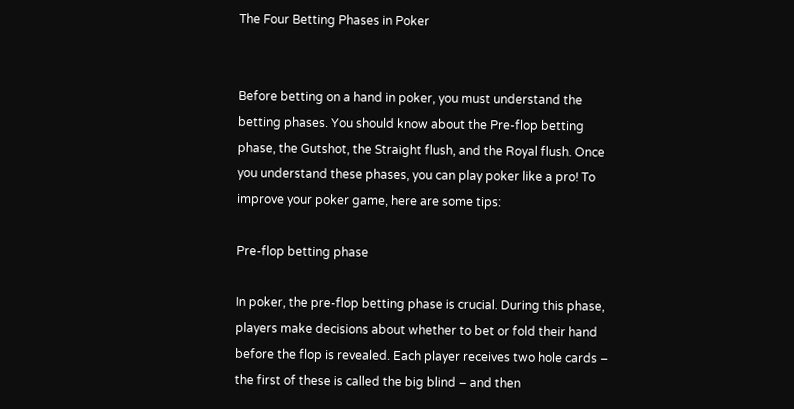The Four Betting Phases in Poker


Before betting on a hand in poker, you must understand the betting phases. You should know about the Pre-flop betting phase, the Gutshot, the Straight flush, and the Royal flush. Once you understand these phases, you can play poker like a pro! To improve your poker game, here are some tips:

Pre-flop betting phase

In poker, the pre-flop betting phase is crucial. During this phase, players make decisions about whether to bet or fold their hand before the flop is revealed. Each player receives two hole cards – the first of these is called the big blind – and then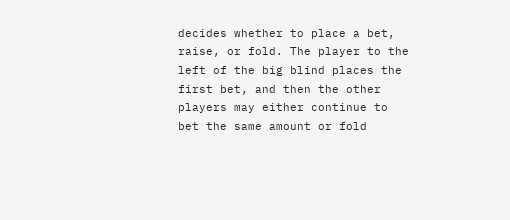decides whether to place a bet, raise, or fold. The player to the left of the big blind places the first bet, and then the other players may either continue to bet the same amount or fold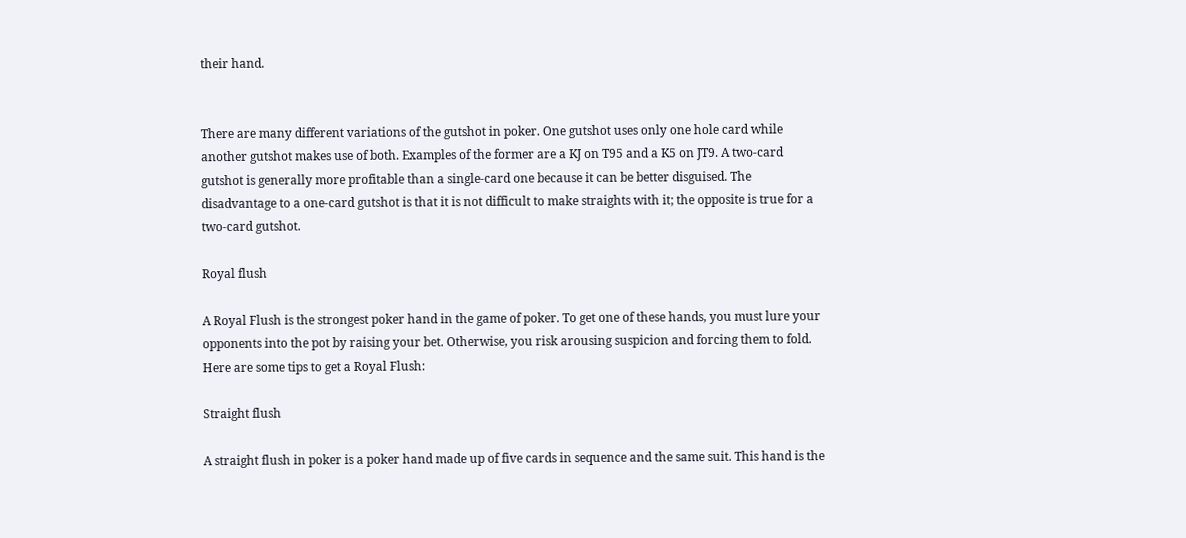their hand.


There are many different variations of the gutshot in poker. One gutshot uses only one hole card while another gutshot makes use of both. Examples of the former are a KJ on T95 and a K5 on JT9. A two-card gutshot is generally more profitable than a single-card one because it can be better disguised. The disadvantage to a one-card gutshot is that it is not difficult to make straights with it; the opposite is true for a two-card gutshot.

Royal flush

A Royal Flush is the strongest poker hand in the game of poker. To get one of these hands, you must lure your opponents into the pot by raising your bet. Otherwise, you risk arousing suspicion and forcing them to fold. Here are some tips to get a Royal Flush:

Straight flush

A straight flush in poker is a poker hand made up of five cards in sequence and the same suit. This hand is the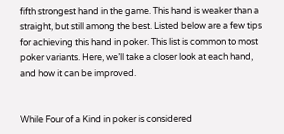fifth strongest hand in the game. This hand is weaker than a straight, but still among the best. Listed below are a few tips for achieving this hand in poker. This list is common to most poker variants. Here, we’ll take a closer look at each hand, and how it can be improved.


While Four of a Kind in poker is considered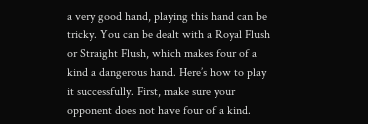a very good hand, playing this hand can be tricky. You can be dealt with a Royal Flush or Straight Flush, which makes four of a kind a dangerous hand. Here’s how to play it successfully. First, make sure your opponent does not have four of a kind.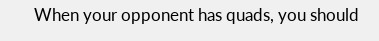When your opponent has quads, you should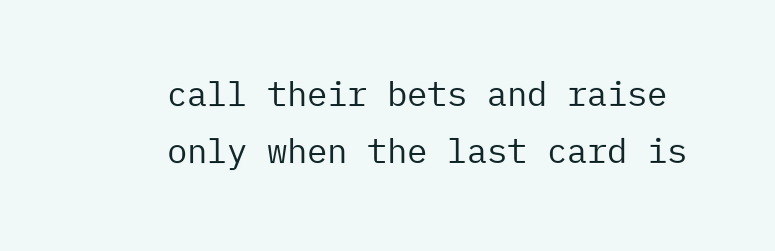call their bets and raise only when the last card is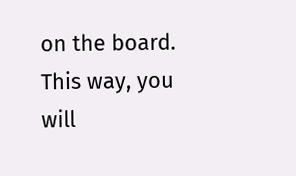on the board. This way, you will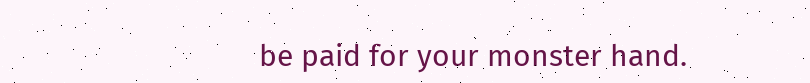be paid for your monster hand.